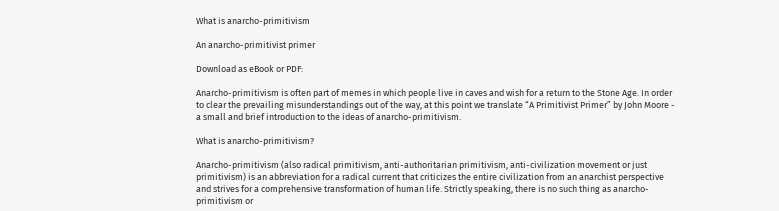What is anarcho-primitivism

An anarcho-primitivist primer

Download as eBook or PDF:

Anarcho-primitivism is often part of memes in which people live in caves and wish for a return to the Stone Age. In order to clear the prevailing misunderstandings out of the way, at this point we translate “A Primitivist Primer” by John Moore - a small and brief introduction to the ideas of anarcho-primitivism.

What is anarcho-primitivism?

Anarcho-primitivism (also radical primitivism, anti-authoritarian primitivism, anti-civilization movement or just primitivism) is an abbreviation for a radical current that criticizes the entire civilization from an anarchist perspective and strives for a comprehensive transformation of human life. Strictly speaking, there is no such thing as anarcho-primitivism or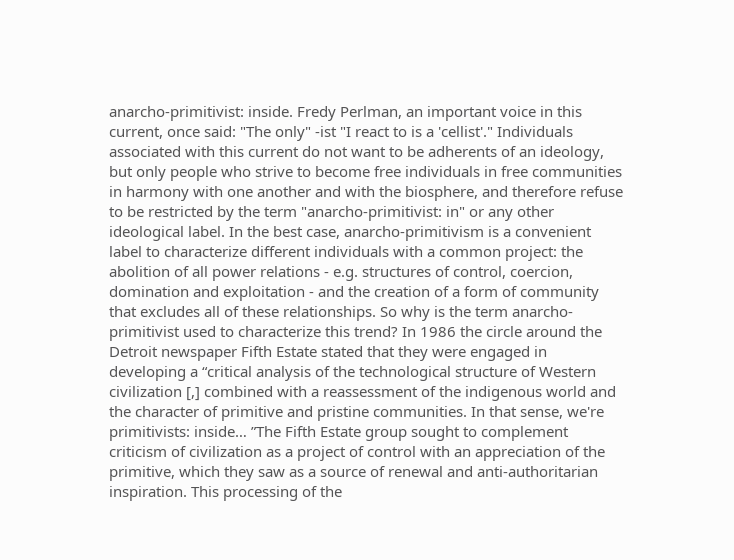anarcho-primitivist: inside. Fredy Perlman, an important voice in this current, once said: "The only" -ist "I react to is a 'cellist'." Individuals associated with this current do not want to be adherents of an ideology, but only people who strive to become free individuals in free communities in harmony with one another and with the biosphere, and therefore refuse to be restricted by the term "anarcho-primitivist: in" or any other ideological label. In the best case, anarcho-primitivism is a convenient label to characterize different individuals with a common project: the abolition of all power relations - e.g. structures of control, coercion, domination and exploitation - and the creation of a form of community that excludes all of these relationships. So why is the term anarcho-primitivist used to characterize this trend? In 1986 the circle around the Detroit newspaper Fifth Estate stated that they were engaged in developing a “critical analysis of the technological structure of Western civilization [,] combined with a reassessment of the indigenous world and the character of primitive and pristine communities. In that sense, we're primitivists: inside… ”The Fifth Estate group sought to complement criticism of civilization as a project of control with an appreciation of the primitive, which they saw as a source of renewal and anti-authoritarian inspiration. This processing of the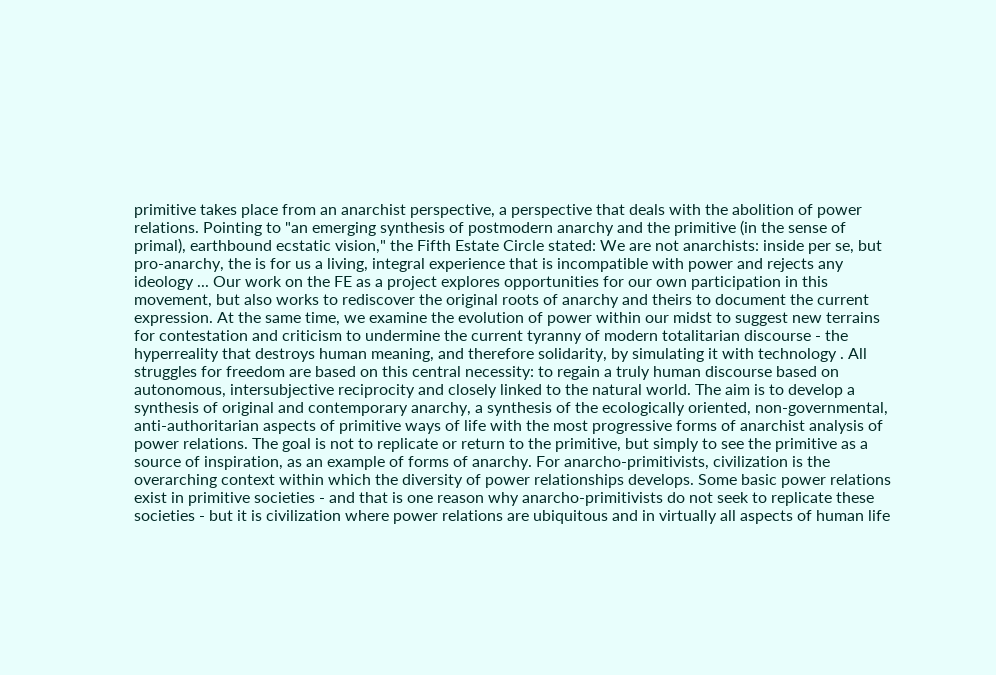primitive takes place from an anarchist perspective, a perspective that deals with the abolition of power relations. Pointing to "an emerging synthesis of postmodern anarchy and the primitive (in the sense of primal), earthbound ecstatic vision," the Fifth Estate Circle stated: We are not anarchists: inside per se, but pro-anarchy, the is for us a living, integral experience that is incompatible with power and rejects any ideology ... Our work on the FE as a project explores opportunities for our own participation in this movement, but also works to rediscover the original roots of anarchy and theirs to document the current expression. At the same time, we examine the evolution of power within our midst to suggest new terrains for contestation and criticism to undermine the current tyranny of modern totalitarian discourse - the hyperreality that destroys human meaning, and therefore solidarity, by simulating it with technology . All struggles for freedom are based on this central necessity: to regain a truly human discourse based on autonomous, intersubjective reciprocity and closely linked to the natural world. The aim is to develop a synthesis of original and contemporary anarchy, a synthesis of the ecologically oriented, non-governmental, anti-authoritarian aspects of primitive ways of life with the most progressive forms of anarchist analysis of power relations. The goal is not to replicate or return to the primitive, but simply to see the primitive as a source of inspiration, as an example of forms of anarchy. For anarcho-primitivists, civilization is the overarching context within which the diversity of power relationships develops. Some basic power relations exist in primitive societies - and that is one reason why anarcho-primitivists do not seek to replicate these societies - but it is civilization where power relations are ubiquitous and in virtually all aspects of human life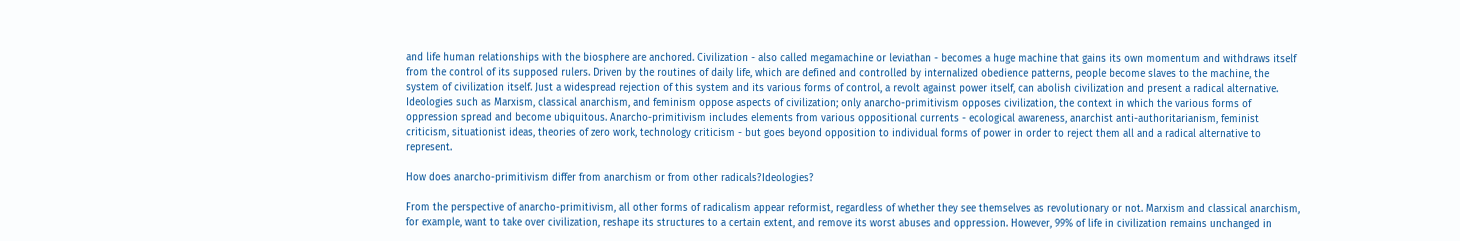and life human relationships with the biosphere are anchored. Civilization - also called megamachine or leviathan - becomes a huge machine that gains its own momentum and withdraws itself from the control of its supposed rulers. Driven by the routines of daily life, which are defined and controlled by internalized obedience patterns, people become slaves to the machine, the system of civilization itself. Just a widespread rejection of this system and its various forms of control, a revolt against power itself, can abolish civilization and present a radical alternative. Ideologies such as Marxism, classical anarchism, and feminism oppose aspects of civilization; only anarcho-primitivism opposes civilization, the context in which the various forms of oppression spread and become ubiquitous. Anarcho-primitivism includes elements from various oppositional currents - ecological awareness, anarchist anti-authoritarianism, feminist criticism, situationist ideas, theories of zero work, technology criticism - but goes beyond opposition to individual forms of power in order to reject them all and a radical alternative to represent.

How does anarcho-primitivism differ from anarchism or from other radicals?Ideologies?

From the perspective of anarcho-primitivism, all other forms of radicalism appear reformist, regardless of whether they see themselves as revolutionary or not. Marxism and classical anarchism, for example, want to take over civilization, reshape its structures to a certain extent, and remove its worst abuses and oppression. However, 99% of life in civilization remains unchanged in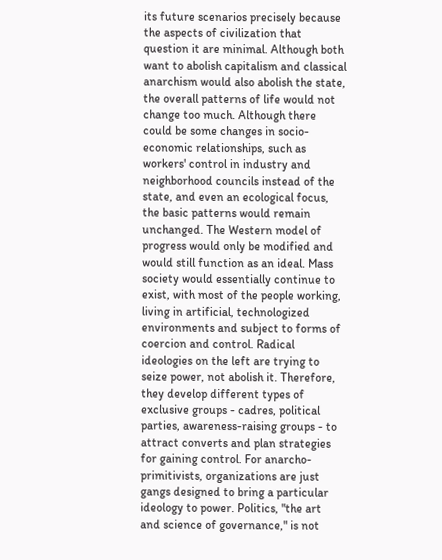its future scenarios precisely because the aspects of civilization that question it are minimal. Although both want to abolish capitalism and classical anarchism would also abolish the state, the overall patterns of life would not change too much. Although there could be some changes in socio-economic relationships, such as workers' control in industry and neighborhood councils instead of the state, and even an ecological focus, the basic patterns would remain unchanged. The Western model of progress would only be modified and would still function as an ideal. Mass society would essentially continue to exist, with most of the people working, living in artificial, technologized environments and subject to forms of coercion and control. Radical ideologies on the left are trying to seize power, not abolish it. Therefore, they develop different types of exclusive groups - cadres, political parties, awareness-raising groups - to attract converts and plan strategies for gaining control. For anarcho-primitivists, organizations are just gangs designed to bring a particular ideology to power. Politics, "the art and science of governance," is not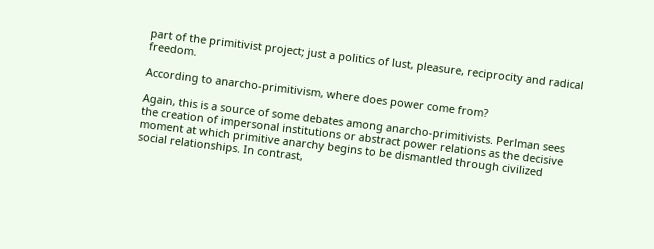part of the primitivist project; just a politics of lust, pleasure, reciprocity and radical freedom.

According to anarcho-primitivism, where does power come from?

Again, this is a source of some debates among anarcho-primitivists. Perlman sees the creation of impersonal institutions or abstract power relations as the decisive moment at which primitive anarchy begins to be dismantled through civilized social relationships. In contrast,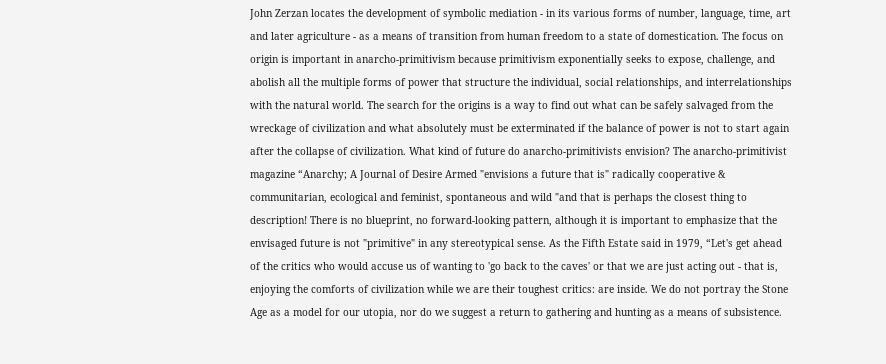John Zerzan locates the development of symbolic mediation - in its various forms of number, language, time, art and later agriculture - as a means of transition from human freedom to a state of domestication. The focus on origin is important in anarcho-primitivism because primitivism exponentially seeks to expose, challenge, and abolish all the multiple forms of power that structure the individual, social relationships, and interrelationships with the natural world. The search for the origins is a way to find out what can be safely salvaged from the wreckage of civilization and what absolutely must be exterminated if the balance of power is not to start again after the collapse of civilization. What kind of future do anarcho-primitivists envision? The anarcho-primitivist magazine “Anarchy; A Journal of Desire Armed "envisions a future that is" radically cooperative & communitarian, ecological and feminist, spontaneous and wild "and that is perhaps the closest thing to description! There is no blueprint, no forward-looking pattern, although it is important to emphasize that the envisaged future is not "primitive" in any stereotypical sense. As the Fifth Estate said in 1979, “Let's get ahead of the critics who would accuse us of wanting to 'go back to the caves' or that we are just acting out - that is, enjoying the comforts of civilization while we are their toughest critics: are inside. We do not portray the Stone Age as a model for our utopia, nor do we suggest a return to gathering and hunting as a means of subsistence.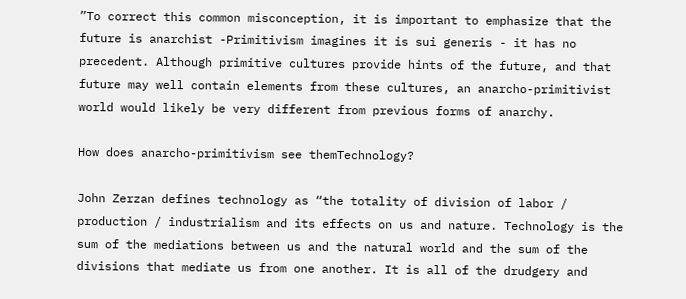”To correct this common misconception, it is important to emphasize that the future is anarchist -Primitivism imagines it is sui generis - it has no precedent. Although primitive cultures provide hints of the future, and that future may well contain elements from these cultures, an anarcho-primitivist world would likely be very different from previous forms of anarchy.

How does anarcho-primitivism see themTechnology?

John Zerzan defines technology as “the totality of division of labor / production / industrialism and its effects on us and nature. Technology is the sum of the mediations between us and the natural world and the sum of the divisions that mediate us from one another. It is all of the drudgery and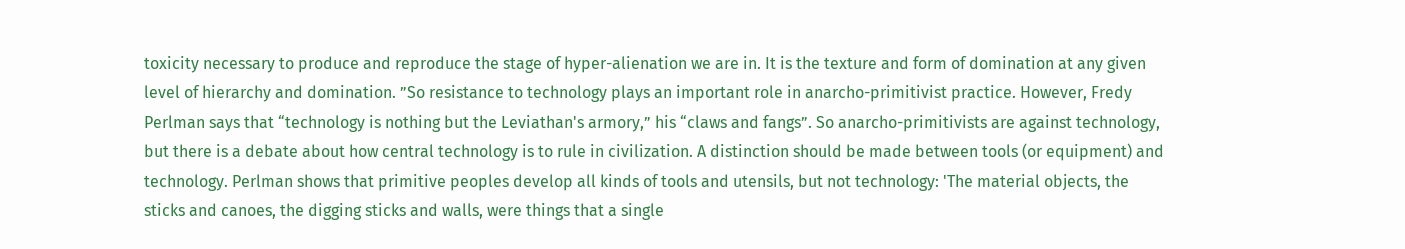toxicity necessary to produce and reproduce the stage of hyper-alienation we are in. It is the texture and form of domination at any given level of hierarchy and domination. ”So resistance to technology plays an important role in anarcho-primitivist practice. However, Fredy Perlman says that “technology is nothing but the Leviathan's armory,” his “claws and fangs”. So anarcho-primitivists are against technology, but there is a debate about how central technology is to rule in civilization. A distinction should be made between tools (or equipment) and technology. Perlman shows that primitive peoples develop all kinds of tools and utensils, but not technology: 'The material objects, the sticks and canoes, the digging sticks and walls, were things that a single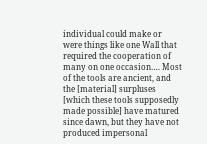individual could make or were things like one Wall that required the cooperation of many on one occasion…. Most of the tools are ancient, and the [material] surpluses [which these tools supposedly made possible] have matured since dawn, but they have not produced impersonal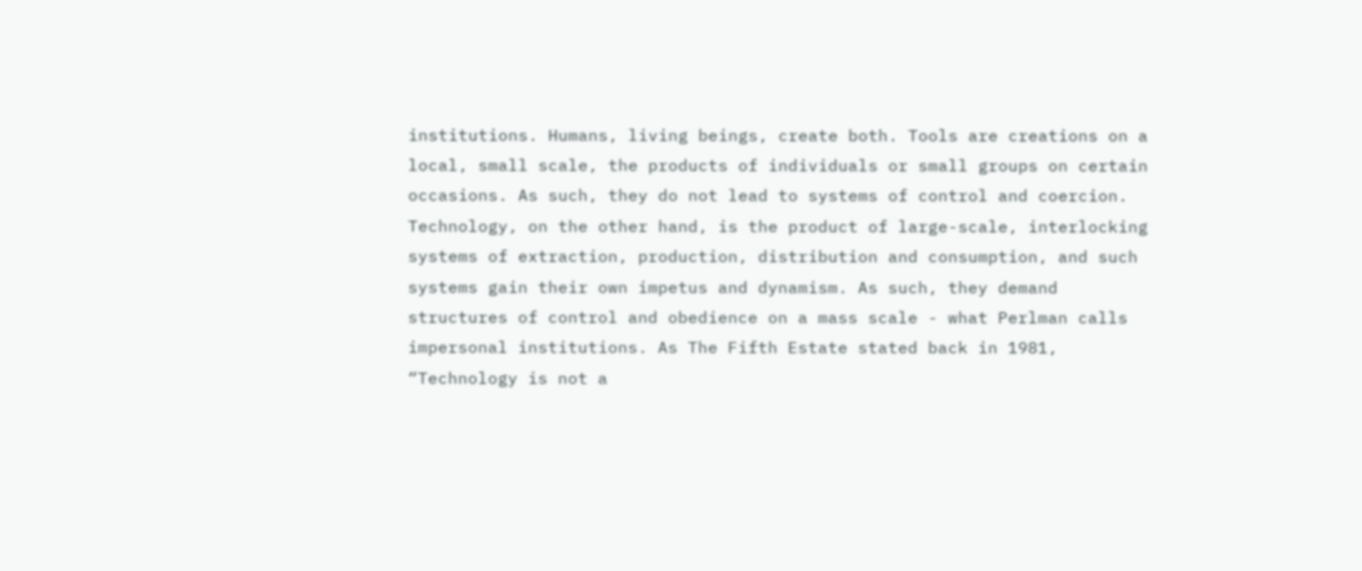institutions. Humans, living beings, create both. Tools are creations on a local, small scale, the products of individuals or small groups on certain occasions. As such, they do not lead to systems of control and coercion. Technology, on the other hand, is the product of large-scale, interlocking systems of extraction, production, distribution and consumption, and such systems gain their own impetus and dynamism. As such, they demand structures of control and obedience on a mass scale - what Perlman calls impersonal institutions. As The Fifth Estate stated back in 1981, “Technology is not a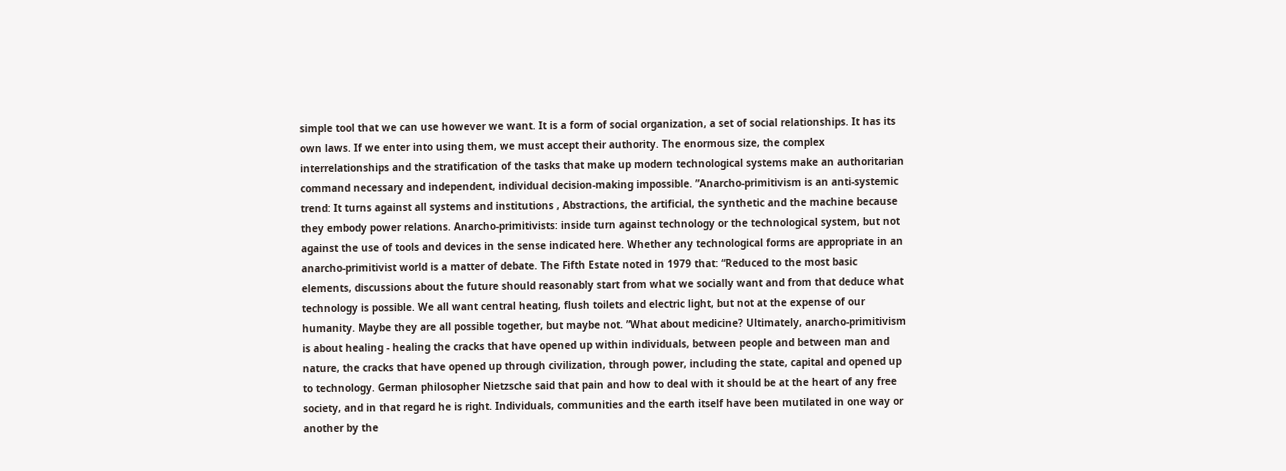simple tool that we can use however we want. It is a form of social organization, a set of social relationships. It has its own laws. If we enter into using them, we must accept their authority. The enormous size, the complex interrelationships and the stratification of the tasks that make up modern technological systems make an authoritarian command necessary and independent, individual decision-making impossible. ”Anarcho-primitivism is an anti-systemic trend: It turns against all systems and institutions , Abstractions, the artificial, the synthetic and the machine because they embody power relations. Anarcho-primitivists: inside turn against technology or the technological system, but not against the use of tools and devices in the sense indicated here. Whether any technological forms are appropriate in an anarcho-primitivist world is a matter of debate. The Fifth Estate noted in 1979 that: “Reduced to the most basic elements, discussions about the future should reasonably start from what we socially want and from that deduce what technology is possible. We all want central heating, flush toilets and electric light, but not at the expense of our humanity. Maybe they are all possible together, but maybe not. ”What about medicine? Ultimately, anarcho-primitivism is about healing - healing the cracks that have opened up within individuals, between people and between man and nature, the cracks that have opened up through civilization, through power, including the state, capital and opened up to technology. German philosopher Nietzsche said that pain and how to deal with it should be at the heart of any free society, and in that regard he is right. Individuals, communities and the earth itself have been mutilated in one way or another by the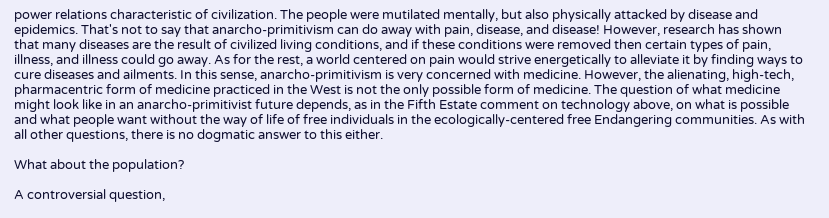power relations characteristic of civilization. The people were mutilated mentally, but also physically attacked by disease and epidemics. That's not to say that anarcho-primitivism can do away with pain, disease, and disease! However, research has shown that many diseases are the result of civilized living conditions, and if these conditions were removed then certain types of pain, illness, and illness could go away. As for the rest, a world centered on pain would strive energetically to alleviate it by finding ways to cure diseases and ailments. In this sense, anarcho-primitivism is very concerned with medicine. However, the alienating, high-tech, pharmacentric form of medicine practiced in the West is not the only possible form of medicine. The question of what medicine might look like in an anarcho-primitivist future depends, as in the Fifth Estate comment on technology above, on what is possible and what people want without the way of life of free individuals in the ecologically-centered free Endangering communities. As with all other questions, there is no dogmatic answer to this either.

What about the population?

A controversial question,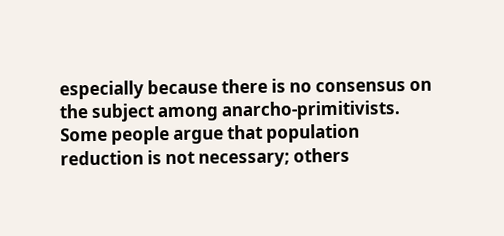especially because there is no consensus on the subject among anarcho-primitivists. Some people argue that population reduction is not necessary; others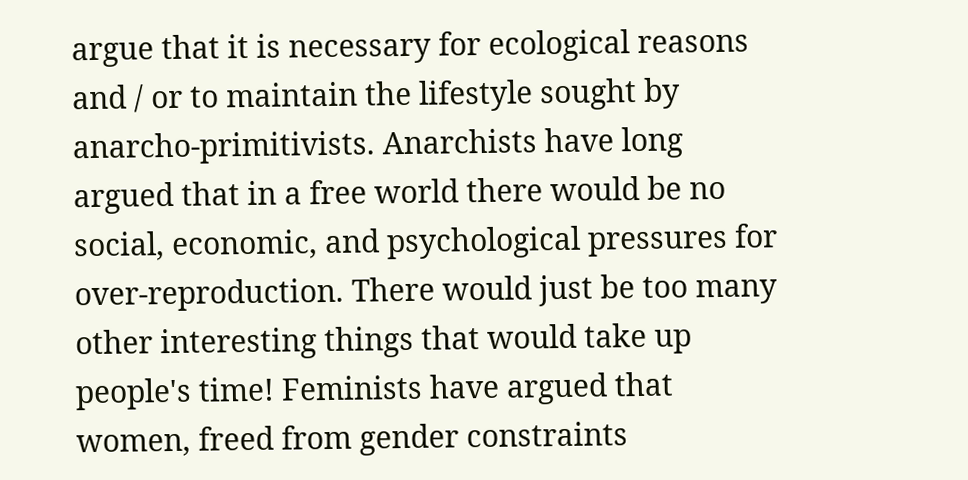argue that it is necessary for ecological reasons and / or to maintain the lifestyle sought by anarcho-primitivists. Anarchists have long argued that in a free world there would be no social, economic, and psychological pressures for over-reproduction. There would just be too many other interesting things that would take up people's time! Feminists have argued that women, freed from gender constraints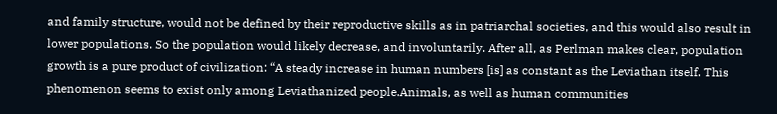and family structure, would not be defined by their reproductive skills as in patriarchal societies, and this would also result in lower populations. So the population would likely decrease, and involuntarily. After all, as Perlman makes clear, population growth is a pure product of civilization: “A steady increase in human numbers [is] as constant as the Leviathan itself. This phenomenon seems to exist only among Leviathanized people.Animals, as well as human communities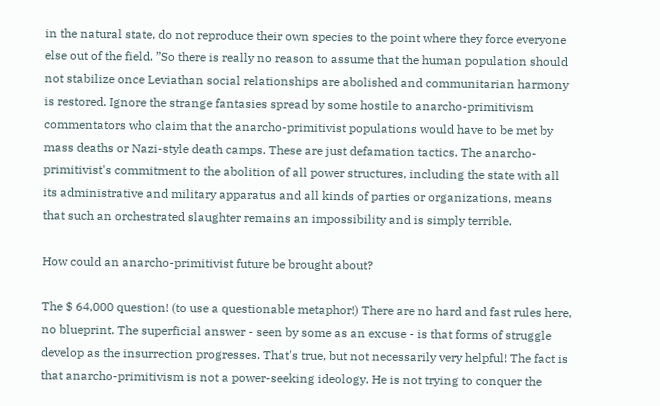in the natural state, do not reproduce their own species to the point where they force everyone else out of the field. ”So there is really no reason to assume that the human population should not stabilize once Leviathan social relationships are abolished and communitarian harmony is restored. Ignore the strange fantasies spread by some hostile to anarcho-primitivism commentators who claim that the anarcho-primitivist populations would have to be met by mass deaths or Nazi-style death camps. These are just defamation tactics. The anarcho-primitivist's commitment to the abolition of all power structures, including the state with all its administrative and military apparatus and all kinds of parties or organizations, means that such an orchestrated slaughter remains an impossibility and is simply terrible.

How could an anarcho-primitivist future be brought about?

The $ 64,000 question! (to use a questionable metaphor!) There are no hard and fast rules here, no blueprint. The superficial answer - seen by some as an excuse - is that forms of struggle develop as the insurrection progresses. That's true, but not necessarily very helpful! The fact is that anarcho-primitivism is not a power-seeking ideology. He is not trying to conquer the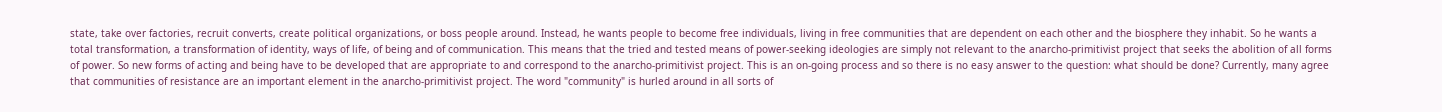state, take over factories, recruit converts, create political organizations, or boss people around. Instead, he wants people to become free individuals, living in free communities that are dependent on each other and the biosphere they inhabit. So he wants a total transformation, a transformation of identity, ways of life, of being and of communication. This means that the tried and tested means of power-seeking ideologies are simply not relevant to the anarcho-primitivist project that seeks the abolition of all forms of power. So new forms of acting and being have to be developed that are appropriate to and correspond to the anarcho-primitivist project. This is an on-going process and so there is no easy answer to the question: what should be done? Currently, many agree that communities of resistance are an important element in the anarcho-primitivist project. The word "community" is hurled around in all sorts of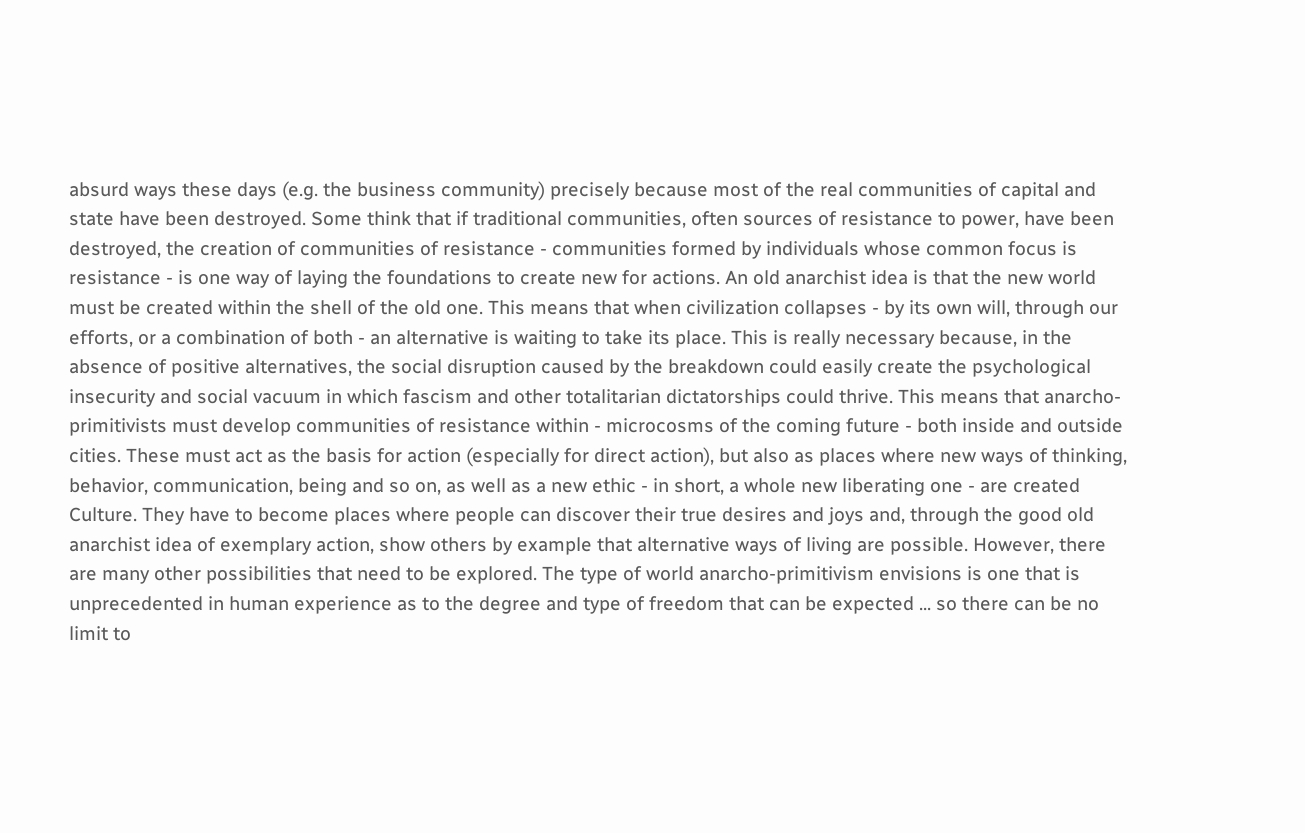absurd ways these days (e.g. the business community) precisely because most of the real communities of capital and state have been destroyed. Some think that if traditional communities, often sources of resistance to power, have been destroyed, the creation of communities of resistance - communities formed by individuals whose common focus is resistance - is one way of laying the foundations to create new for actions. An old anarchist idea is that the new world must be created within the shell of the old one. This means that when civilization collapses - by its own will, through our efforts, or a combination of both - an alternative is waiting to take its place. This is really necessary because, in the absence of positive alternatives, the social disruption caused by the breakdown could easily create the psychological insecurity and social vacuum in which fascism and other totalitarian dictatorships could thrive. This means that anarcho-primitivists must develop communities of resistance within - microcosms of the coming future - both inside and outside cities. These must act as the basis for action (especially for direct action), but also as places where new ways of thinking, behavior, communication, being and so on, as well as a new ethic - in short, a whole new liberating one - are created Culture. They have to become places where people can discover their true desires and joys and, through the good old anarchist idea of exemplary action, show others by example that alternative ways of living are possible. However, there are many other possibilities that need to be explored. The type of world anarcho-primitivism envisions is one that is unprecedented in human experience as to the degree and type of freedom that can be expected ... so there can be no limit to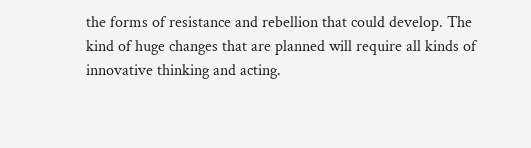the forms of resistance and rebellion that could develop. The kind of huge changes that are planned will require all kinds of innovative thinking and acting.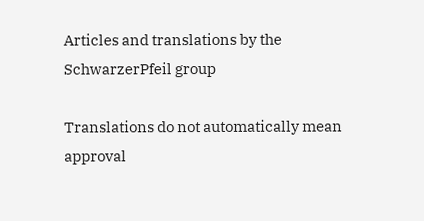Articles and translations by the SchwarzerPfeil group

Translations do not automatically mean approval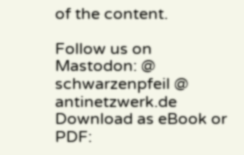of the content.

Follow us on Mastodon: @ schwarzenpfeil @ antinetzwerk.de
Download as eBook or PDF: